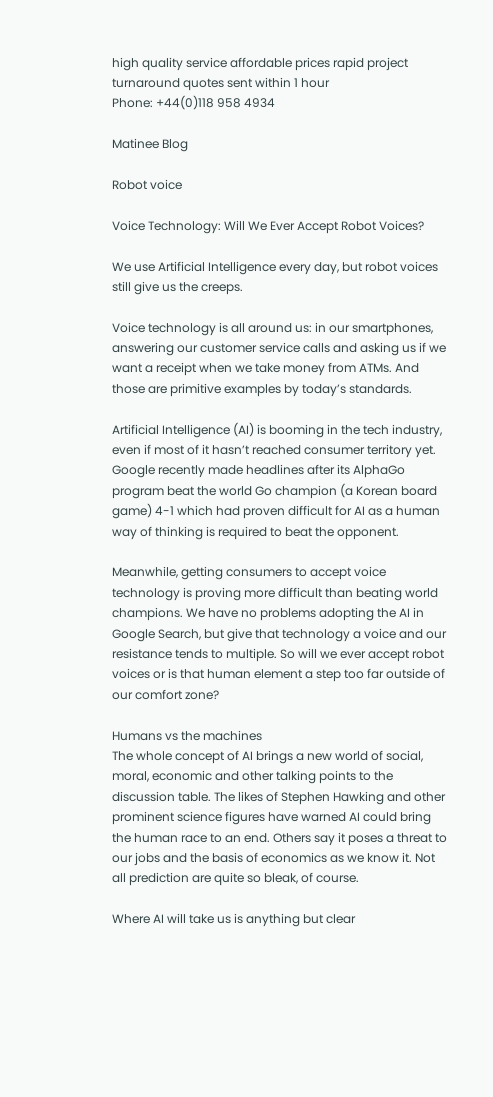high quality service affordable prices rapid project turnaround quotes sent within 1 hour
Phone: +44(0)118 958 4934

Matinee Blog

Robot voice

Voice Technology: Will We Ever Accept Robot Voices?

We use Artificial Intelligence every day, but robot voices still give us the creeps.

Voice technology is all around us: in our smartphones, answering our customer service calls and asking us if we want a receipt when we take money from ATMs. And those are primitive examples by today’s standards.

Artificial Intelligence (AI) is booming in the tech industry, even if most of it hasn’t reached consumer territory yet. Google recently made headlines after its AlphaGo program beat the world Go champion (a Korean board game) 4-1 which had proven difficult for AI as a human way of thinking is required to beat the opponent.

Meanwhile, getting consumers to accept voice technology is proving more difficult than beating world champions. We have no problems adopting the AI in Google Search, but give that technology a voice and our resistance tends to multiple. So will we ever accept robot voices or is that human element a step too far outside of our comfort zone?

Humans vs the machines
The whole concept of AI brings a new world of social, moral, economic and other talking points to the discussion table. The likes of Stephen Hawking and other prominent science figures have warned AI could bring the human race to an end. Others say it poses a threat to our jobs and the basis of economics as we know it. Not all prediction are quite so bleak, of course.

Where AI will take us is anything but clear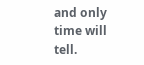and only time will tell.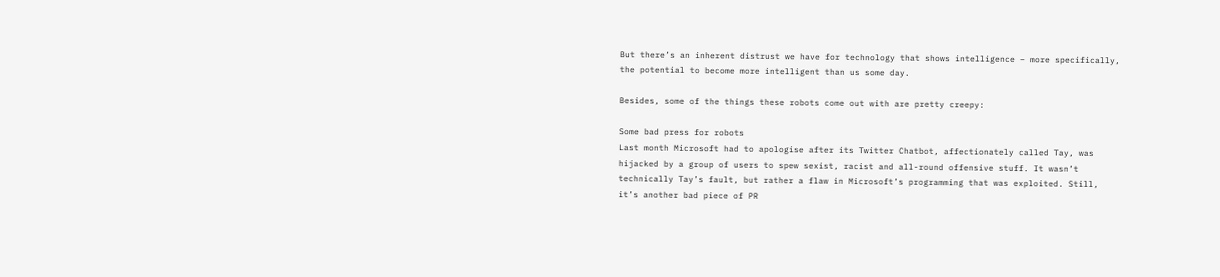But there’s an inherent distrust we have for technology that shows intelligence – more specifically, the potential to become more intelligent than us some day.

Besides, some of the things these robots come out with are pretty creepy:

Some bad press for robots
Last month Microsoft had to apologise after its Twitter Chatbot, affectionately called Tay, was hijacked by a group of users to spew sexist, racist and all-round offensive stuff. It wasn’t technically Tay’s fault, but rather a flaw in Microsoft’s programming that was exploited. Still, it’s another bad piece of PR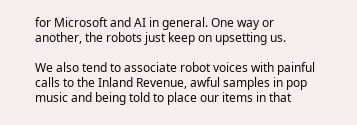for Microsoft and AI in general. One way or another, the robots just keep on upsetting us.

We also tend to associate robot voices with painful calls to the Inland Revenue, awful samples in pop music and being told to place our items in that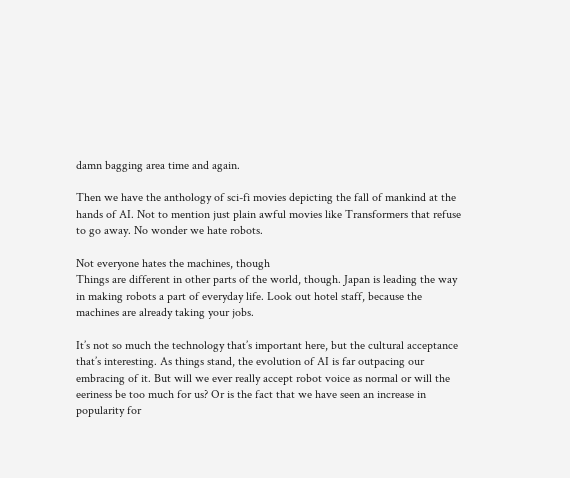damn bagging area time and again.

Then we have the anthology of sci-fi movies depicting the fall of mankind at the hands of AI. Not to mention just plain awful movies like Transformers that refuse to go away. No wonder we hate robots.

Not everyone hates the machines, though
Things are different in other parts of the world, though. Japan is leading the way in making robots a part of everyday life. Look out hotel staff, because the machines are already taking your jobs.

It’s not so much the technology that’s important here, but the cultural acceptance that’s interesting. As things stand, the evolution of AI is far outpacing our embracing of it. But will we ever really accept robot voice as normal or will the eeriness be too much for us? Or is the fact that we have seen an increase in popularity for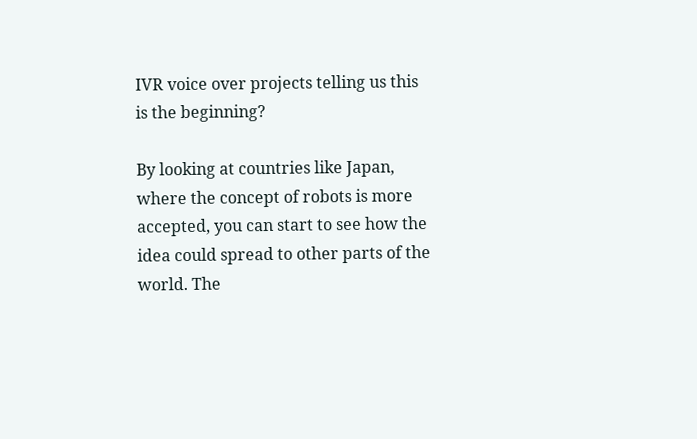IVR voice over projects telling us this is the beginning?

By looking at countries like Japan, where the concept of robots is more accepted, you can start to see how the idea could spread to other parts of the world. The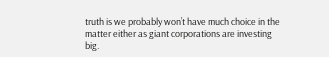truth is we probably won’t have much choice in the matter either as giant corporations are investing big.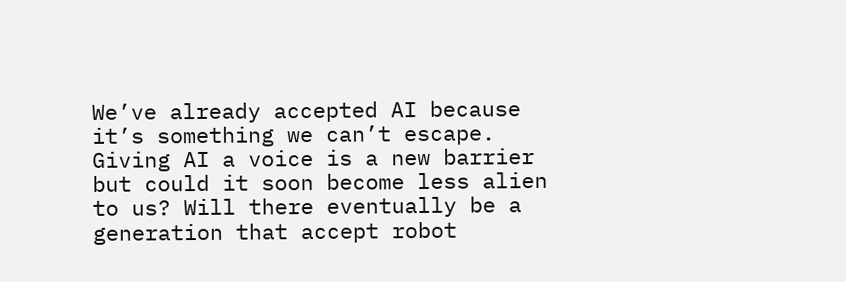We’ve already accepted AI because it’s something we can’t escape. Giving AI a voice is a new barrier but could it soon become less alien to us? Will there eventually be a generation that accept robot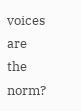voices are the norm?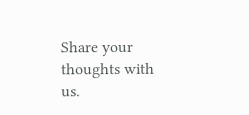Share your thoughts with us.